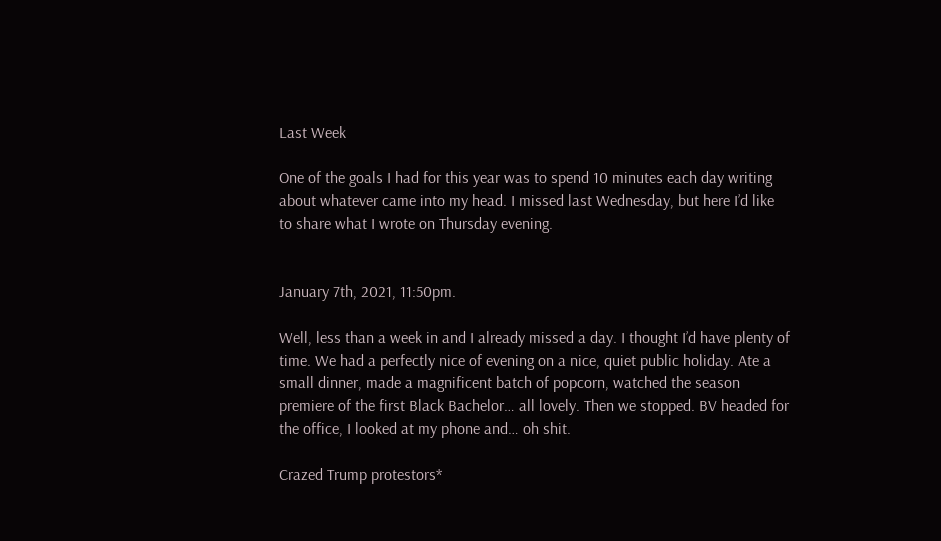Last Week

One of the goals I had for this year was to spend 10 minutes each day writing about whatever came into my head. I missed last Wednesday, but here I’d like to share what I wrote on Thursday evening.


January 7th, 2021, 11:50pm.

Well, less than a week in and I already missed a day. I thought I’d have plenty of time. We had a perfectly nice of evening on a nice, quiet public holiday. Ate a small dinner, made a magnificent batch of popcorn, watched the season premiere of the first Black Bachelor… all lovely. Then we stopped. BV headed for the office, I looked at my phone and… oh shit.

Crazed Trump protestors*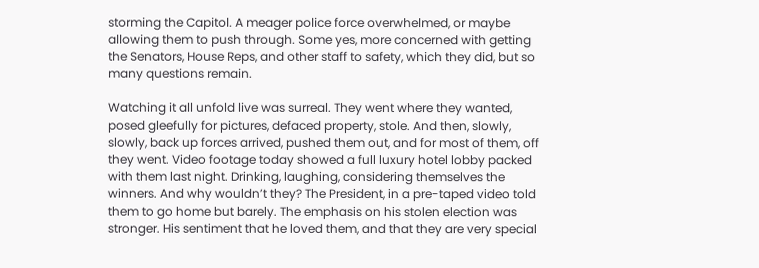storming the Capitol. A meager police force overwhelmed, or maybe allowing them to push through. Some yes, more concerned with getting the Senators, House Reps, and other staff to safety, which they did, but so many questions remain.

Watching it all unfold live was surreal. They went where they wanted, posed gleefully for pictures, defaced property, stole. And then, slowly, slowly, back up forces arrived, pushed them out, and for most of them, off they went. Video footage today showed a full luxury hotel lobby packed with them last night. Drinking, laughing, considering themselves the winners. And why wouldn’t they? The President, in a pre-taped video told them to go home but barely. The emphasis on his stolen election was stronger. His sentiment that he loved them, and that they are very special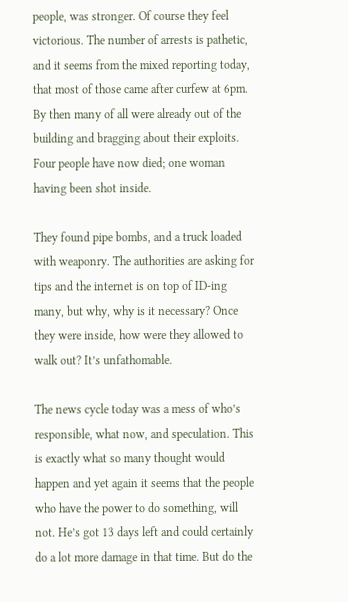people, was stronger. Of course they feel victorious. The number of arrests is pathetic, and it seems from the mixed reporting today, that most of those came after curfew at 6pm. By then many of all were already out of the building and bragging about their exploits. Four people have now died; one woman having been shot inside.

They found pipe bombs, and a truck loaded with weaponry. The authorities are asking for tips and the internet is on top of ID-ing many, but why, why is it necessary? Once they were inside, how were they allowed to walk out? It’s unfathomable.

The news cycle today was a mess of who’s responsible, what now, and speculation. This is exactly what so many thought would happen and yet again it seems that the people who have the power to do something, will not. He’s got 13 days left and could certainly do a lot more damage in that time. But do the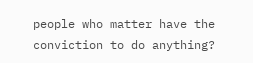people who matter have the conviction to do anything?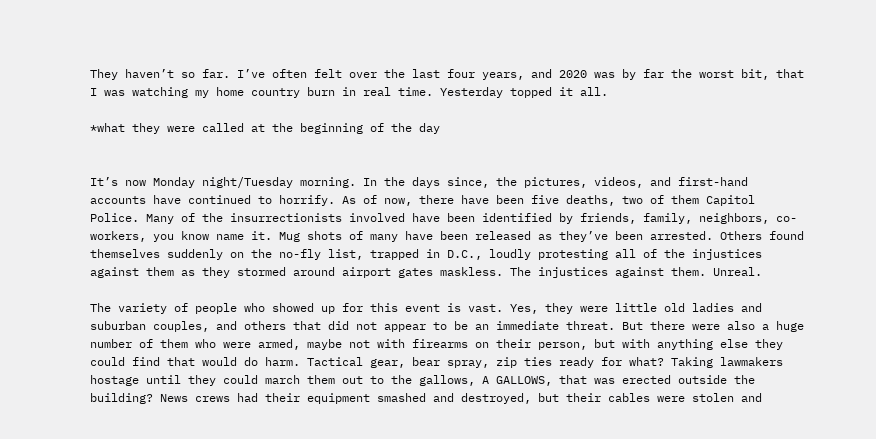They haven’t so far. I’ve often felt over the last four years, and 2020 was by far the worst bit, that I was watching my home country burn in real time. Yesterday topped it all.

*what they were called at the beginning of the day


It’s now Monday night/Tuesday morning. In the days since, the pictures, videos, and first-hand accounts have continued to horrify. As of now, there have been five deaths, two of them Capitol Police. Many of the insurrectionists involved have been identified by friends, family, neighbors, co-workers, you know name it. Mug shots of many have been released as they’ve been arrested. Others found themselves suddenly on the no-fly list, trapped in D.C., loudly protesting all of the injustices against them as they stormed around airport gates maskless. The injustices against them. Unreal.

The variety of people who showed up for this event is vast. Yes, they were little old ladies and suburban couples, and others that did not appear to be an immediate threat. But there were also a huge number of them who were armed, maybe not with firearms on their person, but with anything else they could find that would do harm. Tactical gear, bear spray, zip ties ready for what? Taking lawmakers hostage until they could march them out to the gallows, A GALLOWS, that was erected outside the building? News crews had their equipment smashed and destroyed, but their cables were stolen and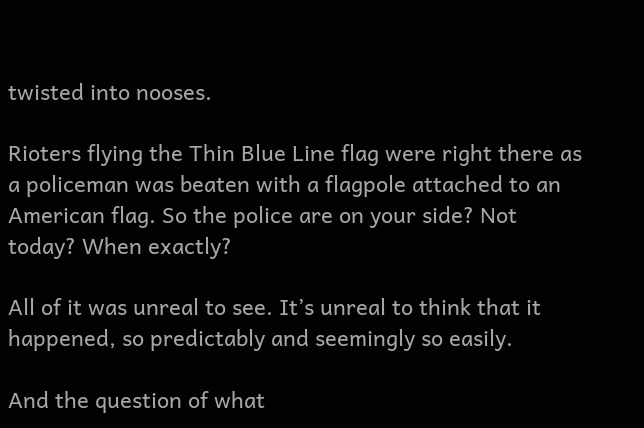twisted into nooses.

Rioters flying the Thin Blue Line flag were right there as a policeman was beaten with a flagpole attached to an American flag. So the police are on your side? Not today? When exactly?

All of it was unreal to see. It’s unreal to think that it happened, so predictably and seemingly so easily.

And the question of what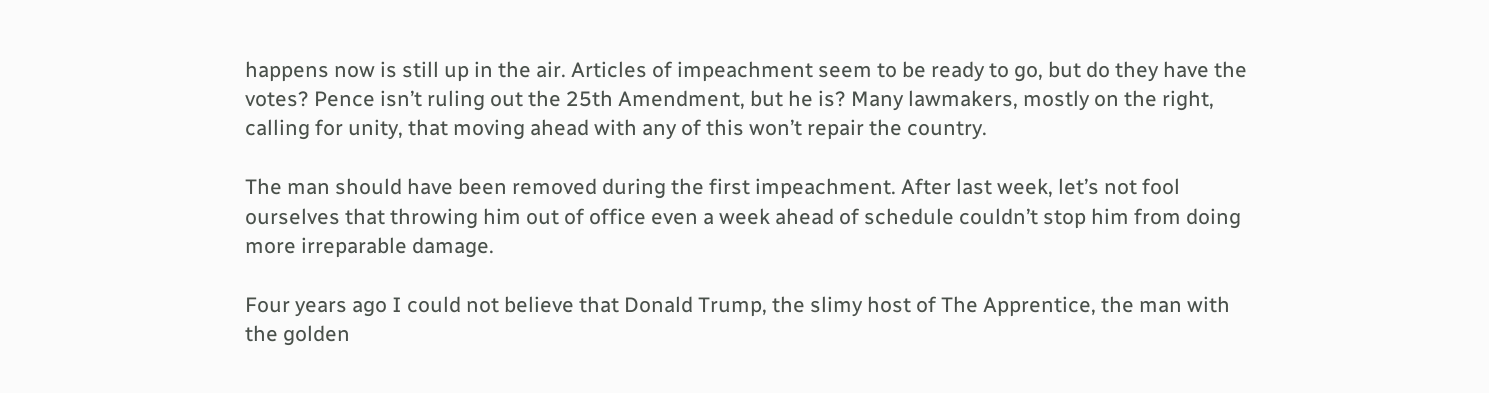happens now is still up in the air. Articles of impeachment seem to be ready to go, but do they have the votes? Pence isn’t ruling out the 25th Amendment, but he is? Many lawmakers, mostly on the right, calling for unity, that moving ahead with any of this won’t repair the country.

The man should have been removed during the first impeachment. After last week, let’s not fool ourselves that throwing him out of office even a week ahead of schedule couldn’t stop him from doing more irreparable damage.

Four years ago I could not believe that Donald Trump, the slimy host of The Apprentice, the man with the golden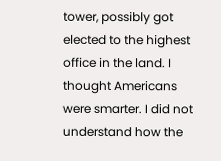tower, possibly got elected to the highest office in the land. I thought Americans were smarter. I did not understand how the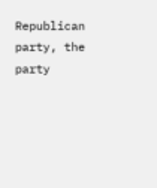Republican party, the party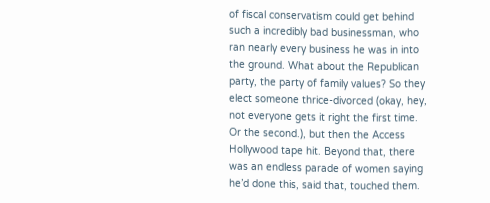of fiscal conservatism could get behind such a incredibly bad businessman, who ran nearly every business he was in into the ground. What about the Republican party, the party of family values? So they elect someone thrice-divorced (okay, hey, not everyone gets it right the first time. Or the second.), but then the Access Hollywood tape hit. Beyond that, there was an endless parade of women saying he’d done this, said that, touched them.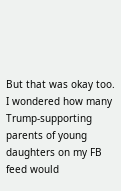But that was okay too. I wondered how many Trump-supporting parents of young daughters on my FB feed would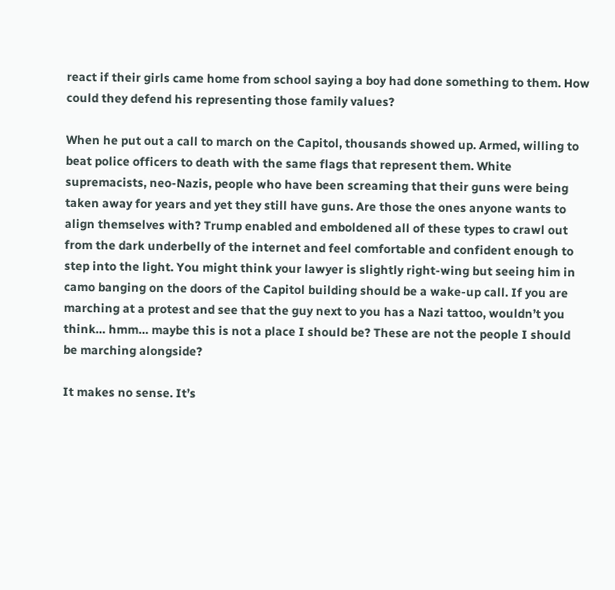react if their girls came home from school saying a boy had done something to them. How could they defend his representing those family values?

When he put out a call to march on the Capitol, thousands showed up. Armed, willing to beat police officers to death with the same flags that represent them. White supremacists, neo-Nazis, people who have been screaming that their guns were being taken away for years and yet they still have guns. Are those the ones anyone wants to align themselves with? Trump enabled and emboldened all of these types to crawl out from the dark underbelly of the internet and feel comfortable and confident enough to step into the light. You might think your lawyer is slightly right-wing but seeing him in camo banging on the doors of the Capitol building should be a wake-up call. If you are marching at a protest and see that the guy next to you has a Nazi tattoo, wouldn’t you think… hmm… maybe this is not a place I should be? These are not the people I should be marching alongside?

It makes no sense. It’s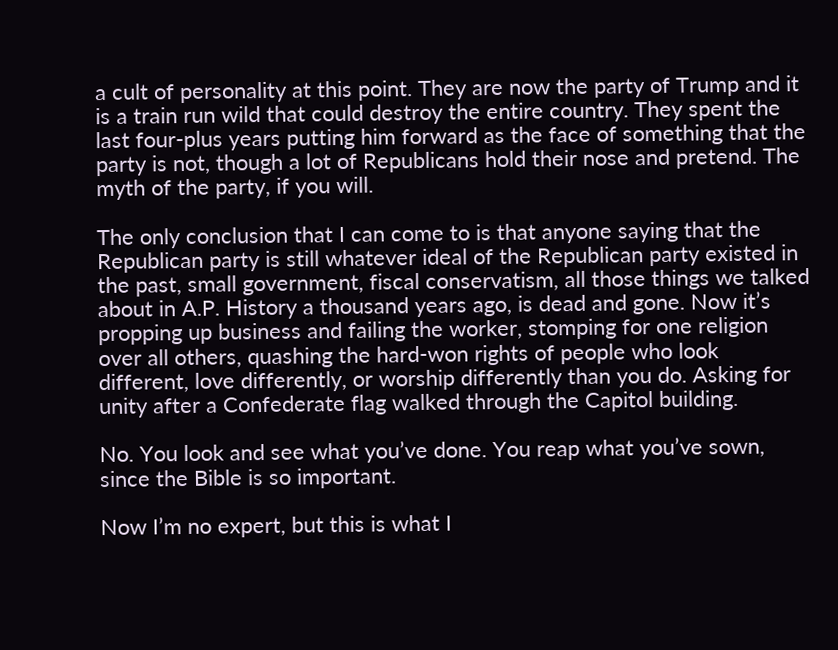a cult of personality at this point. They are now the party of Trump and it is a train run wild that could destroy the entire country. They spent the last four-plus years putting him forward as the face of something that the party is not, though a lot of Republicans hold their nose and pretend. The myth of the party, if you will.

The only conclusion that I can come to is that anyone saying that the Republican party is still whatever ideal of the Republican party existed in the past, small government, fiscal conservatism, all those things we talked about in A.P. History a thousand years ago, is dead and gone. Now it’s propping up business and failing the worker, stomping for one religion over all others, quashing the hard-won rights of people who look different, love differently, or worship differently than you do. Asking for unity after a Confederate flag walked through the Capitol building.

No. You look and see what you’ve done. You reap what you’ve sown, since the Bible is so important.

Now I’m no expert, but this is what I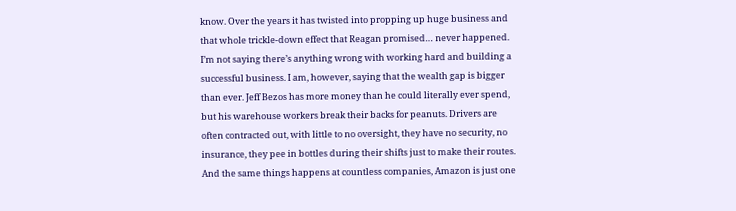know. Over the years it has twisted into propping up huge business and that whole trickle-down effect that Reagan promised… never happened. I’m not saying there’s anything wrong with working hard and building a successful business. I am, however, saying that the wealth gap is bigger than ever. Jeff Bezos has more money than he could literally ever spend, but his warehouse workers break their backs for peanuts. Drivers are often contracted out, with little to no oversight, they have no security, no insurance, they pee in bottles during their shifts just to make their routes. And the same things happens at countless companies, Amazon is just one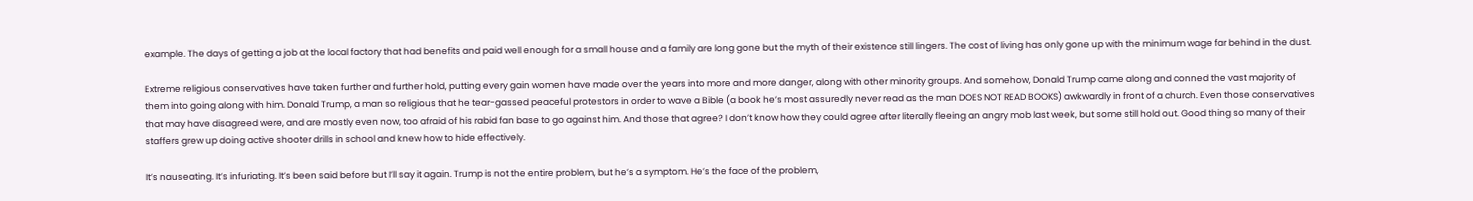example. The days of getting a job at the local factory that had benefits and paid well enough for a small house and a family are long gone but the myth of their existence still lingers. The cost of living has only gone up with the minimum wage far behind in the dust.

Extreme religious conservatives have taken further and further hold, putting every gain women have made over the years into more and more danger, along with other minority groups. And somehow, Donald Trump came along and conned the vast majority of them into going along with him. Donald Trump, a man so religious that he tear-gassed peaceful protestors in order to wave a Bible (a book he’s most assuredly never read as the man DOES NOT READ BOOKS) awkwardly in front of a church. Even those conservatives that may have disagreed were, and are mostly even now, too afraid of his rabid fan base to go against him. And those that agree? I don’t know how they could agree after literally fleeing an angry mob last week, but some still hold out. Good thing so many of their staffers grew up doing active shooter drills in school and knew how to hide effectively.

It’s nauseating. It’s infuriating. It’s been said before but I’ll say it again. Trump is not the entire problem, but he’s a symptom. He’s the face of the problem,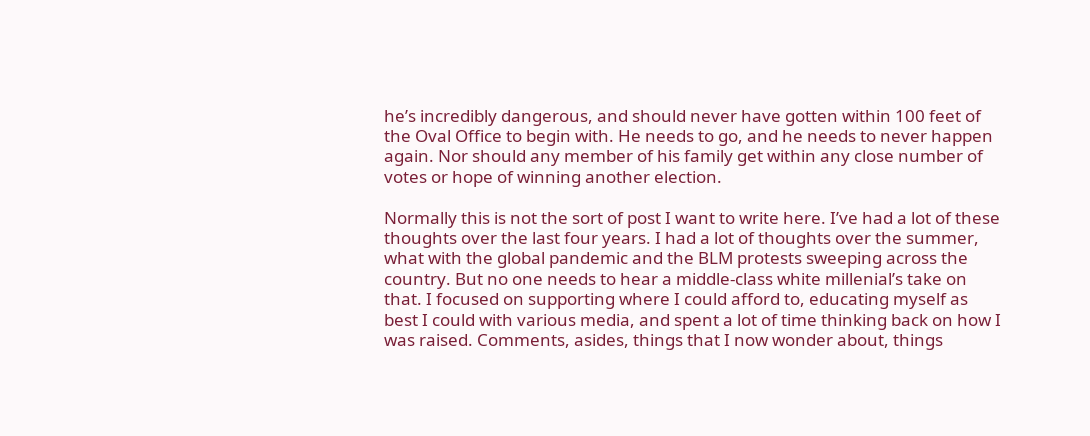he’s incredibly dangerous, and should never have gotten within 100 feet of the Oval Office to begin with. He needs to go, and he needs to never happen again. Nor should any member of his family get within any close number of votes or hope of winning another election.

Normally this is not the sort of post I want to write here. I’ve had a lot of these thoughts over the last four years. I had a lot of thoughts over the summer, what with the global pandemic and the BLM protests sweeping across the country. But no one needs to hear a middle-class white millenial’s take on that. I focused on supporting where I could afford to, educating myself as best I could with various media, and spent a lot of time thinking back on how I was raised. Comments, asides, things that I now wonder about, things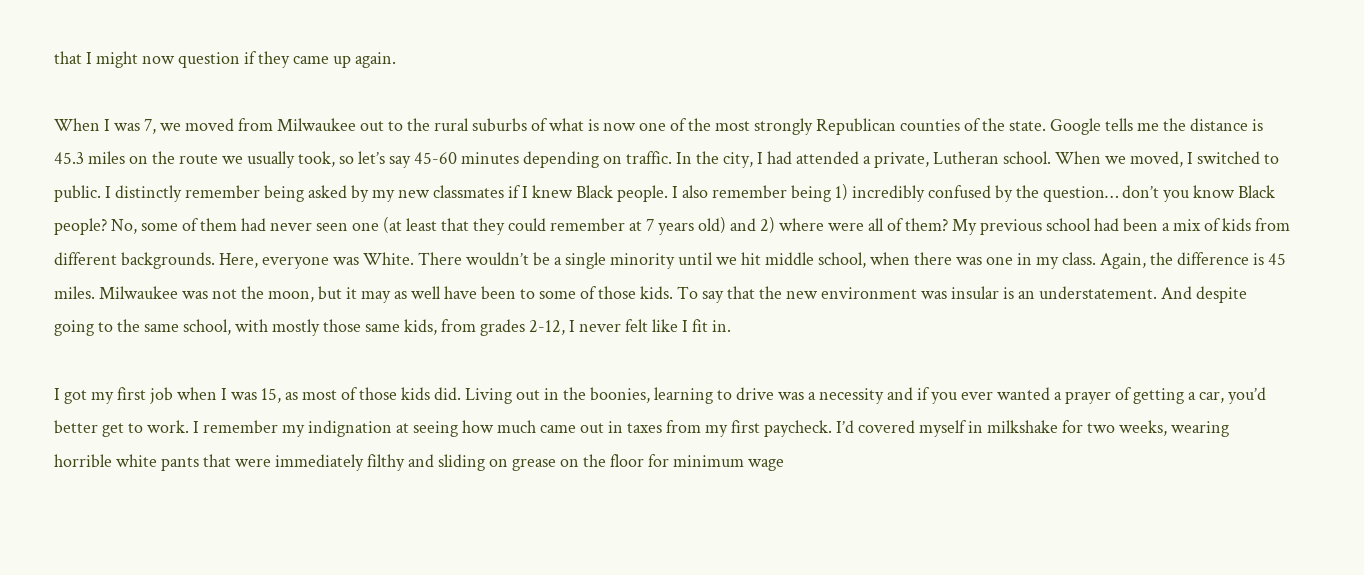that I might now question if they came up again.

When I was 7, we moved from Milwaukee out to the rural suburbs of what is now one of the most strongly Republican counties of the state. Google tells me the distance is 45.3 miles on the route we usually took, so let’s say 45-60 minutes depending on traffic. In the city, I had attended a private, Lutheran school. When we moved, I switched to public. I distinctly remember being asked by my new classmates if I knew Black people. I also remember being 1) incredibly confused by the question… don’t you know Black people? No, some of them had never seen one (at least that they could remember at 7 years old) and 2) where were all of them? My previous school had been a mix of kids from different backgrounds. Here, everyone was White. There wouldn’t be a single minority until we hit middle school, when there was one in my class. Again, the difference is 45 miles. Milwaukee was not the moon, but it may as well have been to some of those kids. To say that the new environment was insular is an understatement. And despite going to the same school, with mostly those same kids, from grades 2-12, I never felt like I fit in.

I got my first job when I was 15, as most of those kids did. Living out in the boonies, learning to drive was a necessity and if you ever wanted a prayer of getting a car, you’d better get to work. I remember my indignation at seeing how much came out in taxes from my first paycheck. I’d covered myself in milkshake for two weeks, wearing horrible white pants that were immediately filthy and sliding on grease on the floor for minimum wage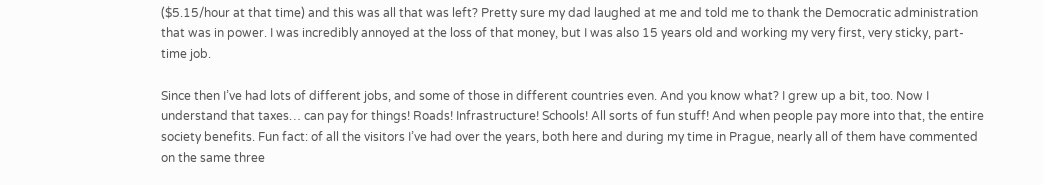($5.15/hour at that time) and this was all that was left? Pretty sure my dad laughed at me and told me to thank the Democratic administration that was in power. I was incredibly annoyed at the loss of that money, but I was also 15 years old and working my very first, very sticky, part-time job.

Since then I’ve had lots of different jobs, and some of those in different countries even. And you know what? I grew up a bit, too. Now I understand that taxes… can pay for things! Roads! Infrastructure! Schools! All sorts of fun stuff! And when people pay more into that, the entire society benefits. Fun fact: of all the visitors I’ve had over the years, both here and during my time in Prague, nearly all of them have commented on the same three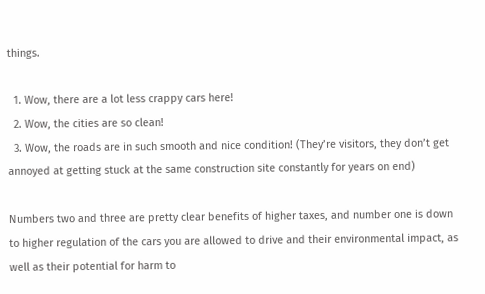things.

  1. Wow, there are a lot less crappy cars here!
  2. Wow, the cities are so clean!
  3. Wow, the roads are in such smooth and nice condition! (They’re visitors, they don’t get annoyed at getting stuck at the same construction site constantly for years on end)

Numbers two and three are pretty clear benefits of higher taxes, and number one is down to higher regulation of the cars you are allowed to drive and their environmental impact, as well as their potential for harm to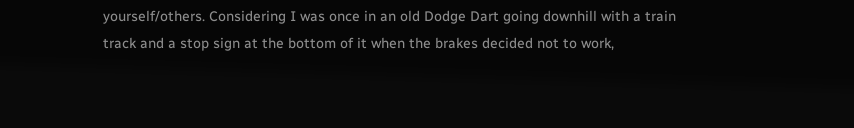yourself/others. Considering I was once in an old Dodge Dart going downhill with a train track and a stop sign at the bottom of it when the brakes decided not to work,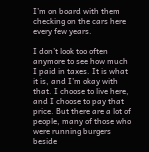I’m on board with them checking on the cars here every few years.

I don’t look too often anymore to see how much I paid in taxes. It is what it is, and I’m okay with that. I choose to live here, and I choose to pay that price. But there are a lot of people, many of those who were running burgers beside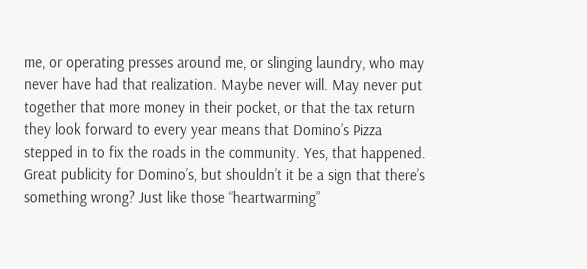me, or operating presses around me, or slinging laundry, who may never have had that realization. Maybe never will. May never put together that more money in their pocket, or that the tax return they look forward to every year means that Domino’s Pizza stepped in to fix the roads in the community. Yes, that happened. Great publicity for Domino’s, but shouldn’t it be a sign that there’s something wrong? Just like those “heartwarming”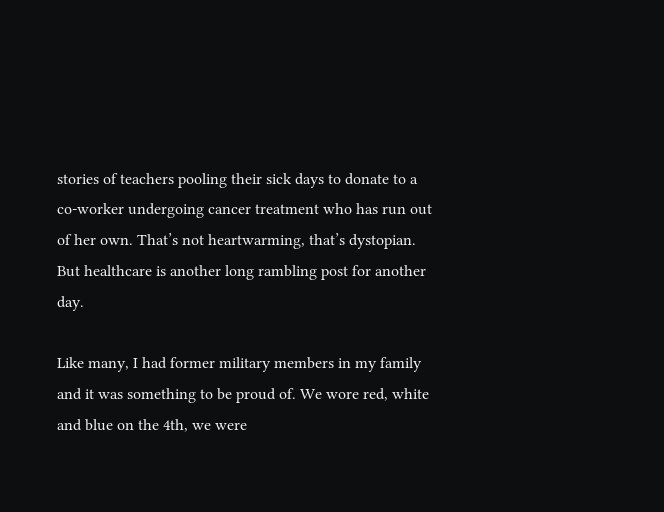stories of teachers pooling their sick days to donate to a co-worker undergoing cancer treatment who has run out of her own. That’s not heartwarming, that’s dystopian. But healthcare is another long rambling post for another day.

Like many, I had former military members in my family and it was something to be proud of. We wore red, white and blue on the 4th, we were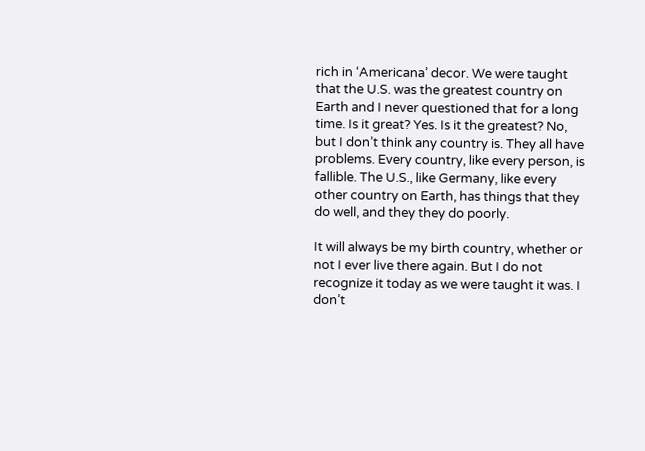rich in ‘Americana’ decor. We were taught that the U.S. was the greatest country on Earth and I never questioned that for a long time. Is it great? Yes. Is it the greatest? No, but I don’t think any country is. They all have problems. Every country, like every person, is fallible. The U.S., like Germany, like every other country on Earth, has things that they do well, and they they do poorly.

It will always be my birth country, whether or not I ever live there again. But I do not recognize it today as we were taught it was. I don’t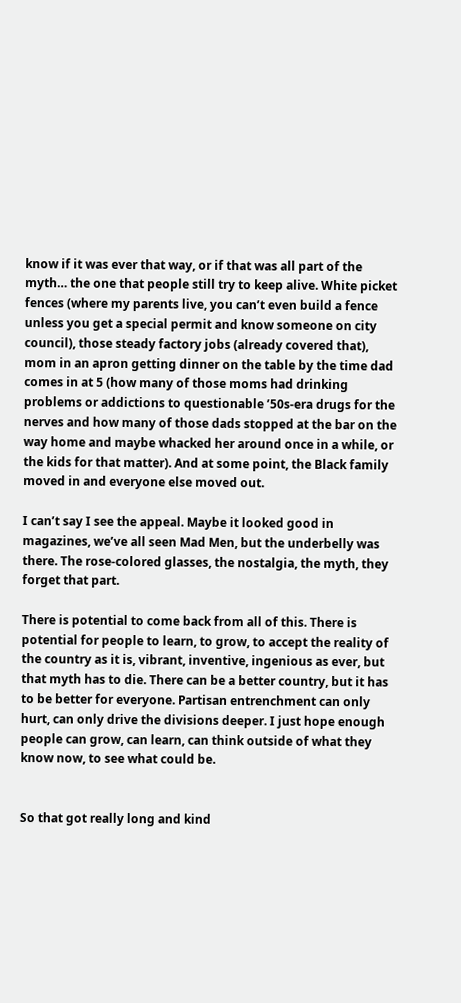know if it was ever that way, or if that was all part of the myth… the one that people still try to keep alive. White picket fences (where my parents live, you can’t even build a fence unless you get a special permit and know someone on city council), those steady factory jobs (already covered that), mom in an apron getting dinner on the table by the time dad comes in at 5 (how many of those moms had drinking problems or addictions to questionable ’50s-era drugs for the nerves and how many of those dads stopped at the bar on the way home and maybe whacked her around once in a while, or the kids for that matter). And at some point, the Black family moved in and everyone else moved out.

I can’t say I see the appeal. Maybe it looked good in magazines, we’ve all seen Mad Men, but the underbelly was there. The rose-colored glasses, the nostalgia, the myth, they forget that part.

There is potential to come back from all of this. There is potential for people to learn, to grow, to accept the reality of the country as it is, vibrant, inventive, ingenious as ever, but that myth has to die. There can be a better country, but it has to be better for everyone. Partisan entrenchment can only hurt, can only drive the divisions deeper. I just hope enough people can grow, can learn, can think outside of what they know now, to see what could be.


So that got really long and kind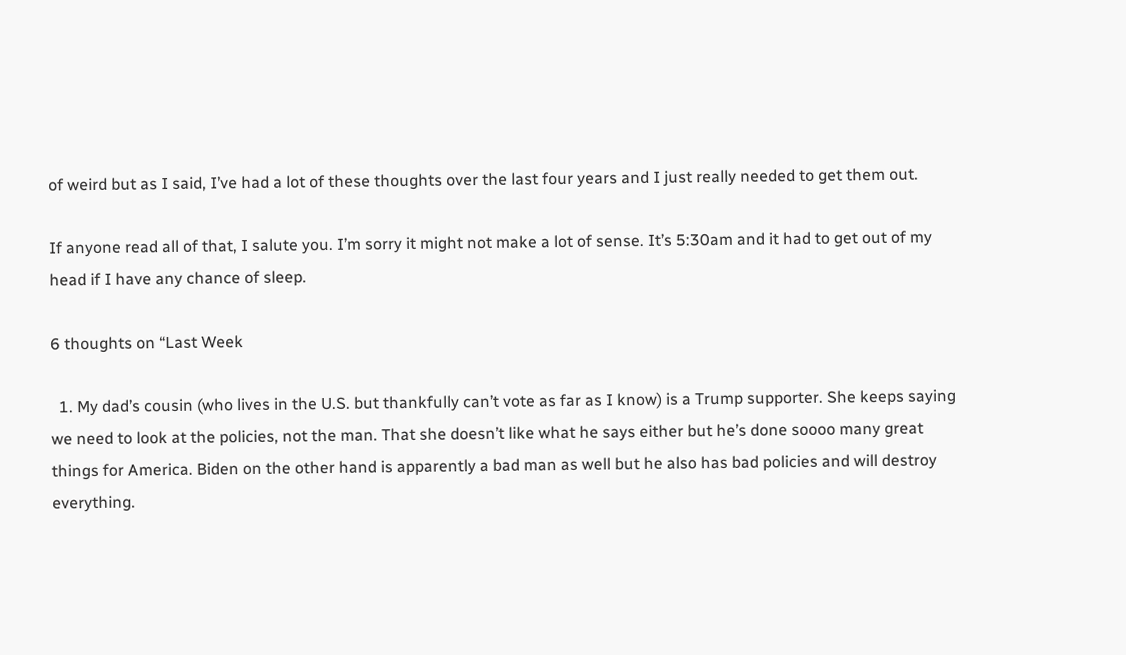of weird but as I said, I’ve had a lot of these thoughts over the last four years and I just really needed to get them out.

If anyone read all of that, I salute you. I’m sorry it might not make a lot of sense. It’s 5:30am and it had to get out of my head if I have any chance of sleep.

6 thoughts on “Last Week

  1. My dad’s cousin (who lives in the U.S. but thankfully can’t vote as far as I know) is a Trump supporter. She keeps saying we need to look at the policies, not the man. That she doesn’t like what he says either but he’s done soooo many great things for America. Biden on the other hand is apparently a bad man as well but he also has bad policies and will destroy everything.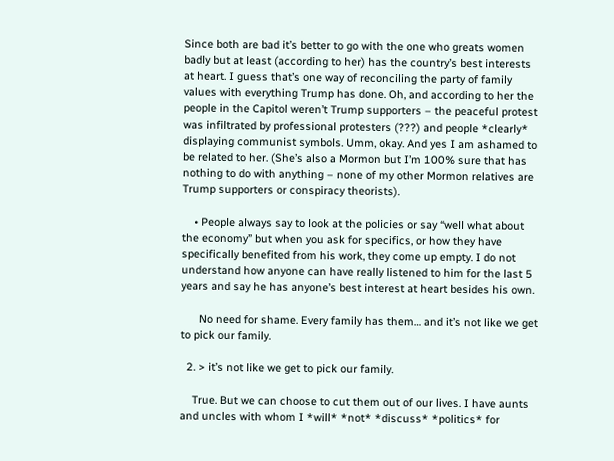Since both are bad it’s better to go with the one who greats women badly but at least (according to her) has the country’s best interests at heart. I guess that’s one way of reconciling the party of family values with everything Trump has done. Oh, and according to her the people in the Capitol weren’t Trump supporters – the peaceful protest was infiltrated by professional protesters (???) and people *clearly* displaying communist symbols. Umm, okay. And yes I am ashamed to be related to her. (She’s also a Mormon but I’m 100% sure that has nothing to do with anything – none of my other Mormon relatives are Trump supporters or conspiracy theorists).

    • People always say to look at the policies or say “well what about the economy” but when you ask for specifics, or how they have specifically benefited from his work, they come up empty. I do not understand how anyone can have really listened to him for the last 5 years and say he has anyone’s best interest at heart besides his own.

      No need for shame. Every family has them… and it’s not like we get to pick our family.

  2. > it’s not like we get to pick our family.

    True. But we can choose to cut them out of our lives. I have aunts and uncles with whom I *will* *not* *discuss* *politics* for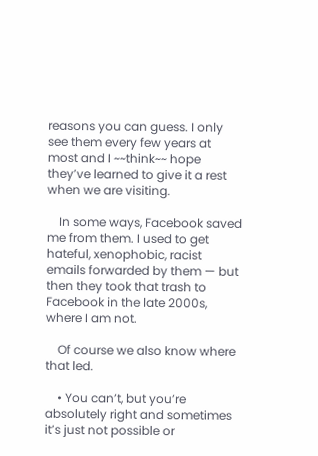reasons you can guess. I only see them every few years at most and I ~~think~~ hope they’ve learned to give it a rest when we are visiting.

    In some ways, Facebook saved me from them. I used to get hateful, xenophobic, racist emails forwarded by them — but then they took that trash to Facebook in the late 2000s, where I am not.

    Of course we also know where that led.

    • You can’t, but you’re absolutely right and sometimes it’s just not possible or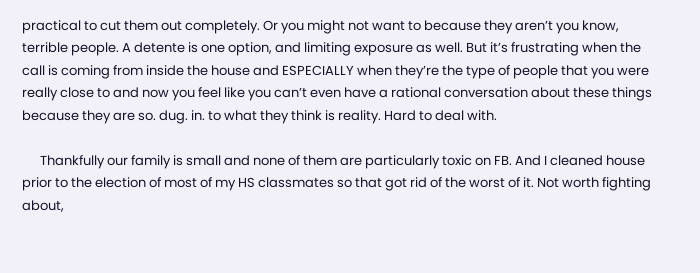practical to cut them out completely. Or you might not want to because they aren’t you know, terrible people. A detente is one option, and limiting exposure as well. But it’s frustrating when the call is coming from inside the house and ESPECIALLY when they’re the type of people that you were really close to and now you feel like you can’t even have a rational conversation about these things because they are so. dug. in. to what they think is reality. Hard to deal with.

      Thankfully our family is small and none of them are particularly toxic on FB. And I cleaned house prior to the election of most of my HS classmates so that got rid of the worst of it. Not worth fighting about,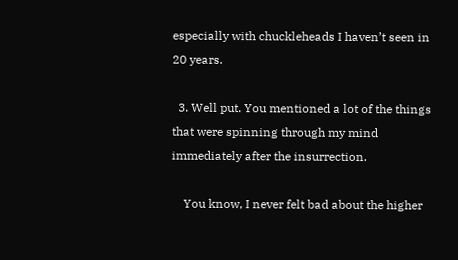especially with chuckleheads I haven’t seen in 20 years.

  3. Well put. You mentioned a lot of the things that were spinning through my mind immediately after the insurrection.

    You know, I never felt bad about the higher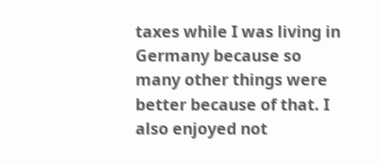taxes while I was living in Germany because so many other things were better because of that. I also enjoyed not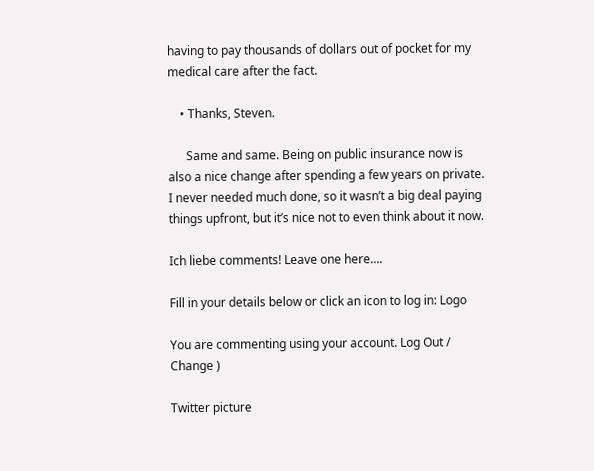having to pay thousands of dollars out of pocket for my medical care after the fact.

    • Thanks, Steven.

      Same and same. Being on public insurance now is also a nice change after spending a few years on private. I never needed much done, so it wasn’t a big deal paying things upfront, but it’s nice not to even think about it now.

Ich liebe comments! Leave one here....

Fill in your details below or click an icon to log in: Logo

You are commenting using your account. Log Out /  Change )

Twitter picture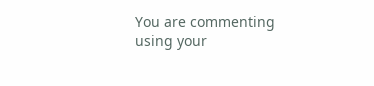You are commenting using your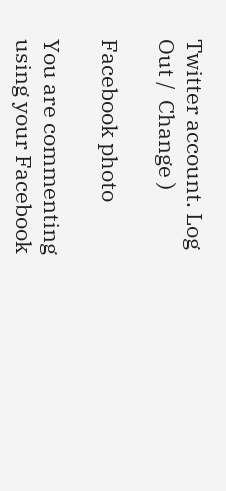Twitter account. Log Out /  Change )

Facebook photo

You are commenting using your Facebook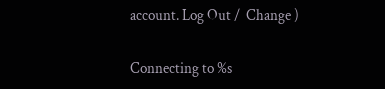account. Log Out /  Change )

Connecting to %s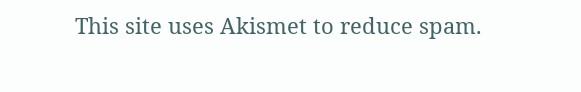This site uses Akismet to reduce spam.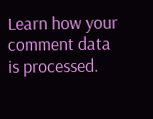Learn how your comment data is processed.